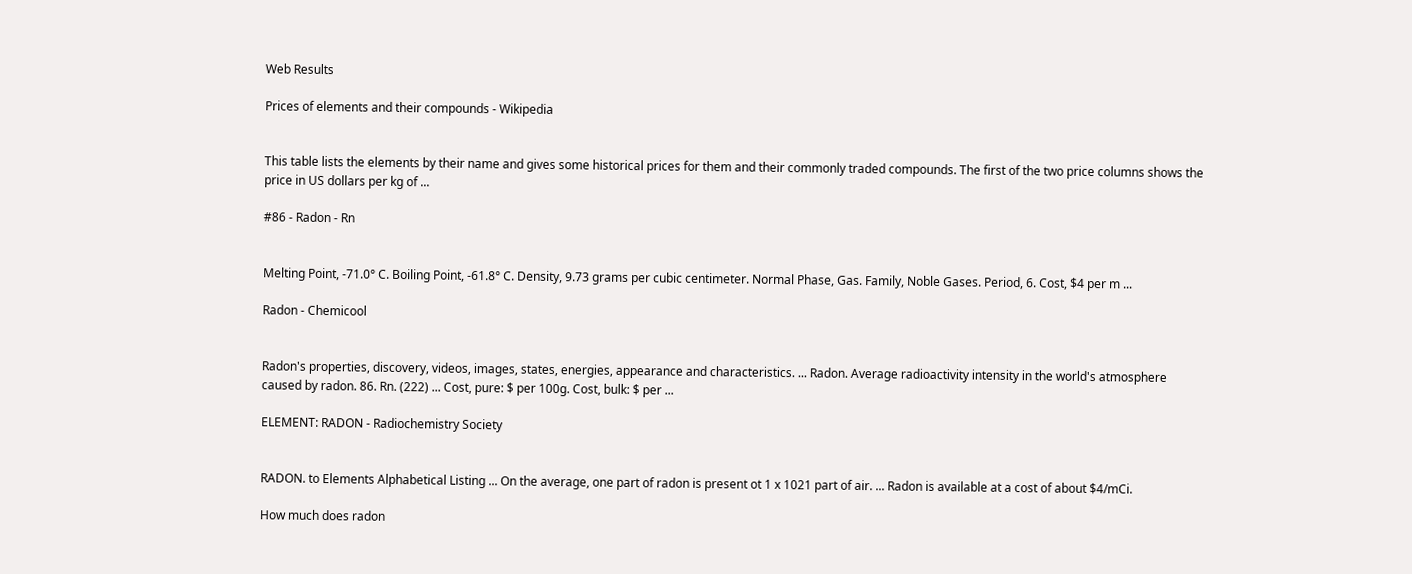Web Results

Prices of elements and their compounds - Wikipedia


This table lists the elements by their name and gives some historical prices for them and their commonly traded compounds. The first of the two price columns shows the price in US dollars per kg of ...

#86 - Radon - Rn


Melting Point, -71.0° C. Boiling Point, -61.8° C. Density, 9.73 grams per cubic centimeter. Normal Phase, Gas. Family, Noble Gases. Period, 6. Cost, $4 per m ...

Radon - Chemicool


Radon's properties, discovery, videos, images, states, energies, appearance and characteristics. ... Radon. Average radioactivity intensity in the world's atmosphere caused by radon. 86. Rn. (222) ... Cost, pure: $ per 100g. Cost, bulk: $ per ...

ELEMENT: RADON - Radiochemistry Society


RADON. to Elements Alphabetical Listing ... On the average, one part of radon is present ot 1 x 1021 part of air. ... Radon is available at a cost of about $4/mCi.

How much does radon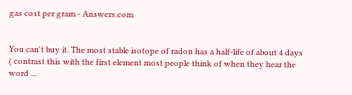gas cost per gram - Answers.com


You can't buy it. The most stable isotope of radon has a half-life of about 4 days ( contrast this with the first element most people think of when they hear the word ...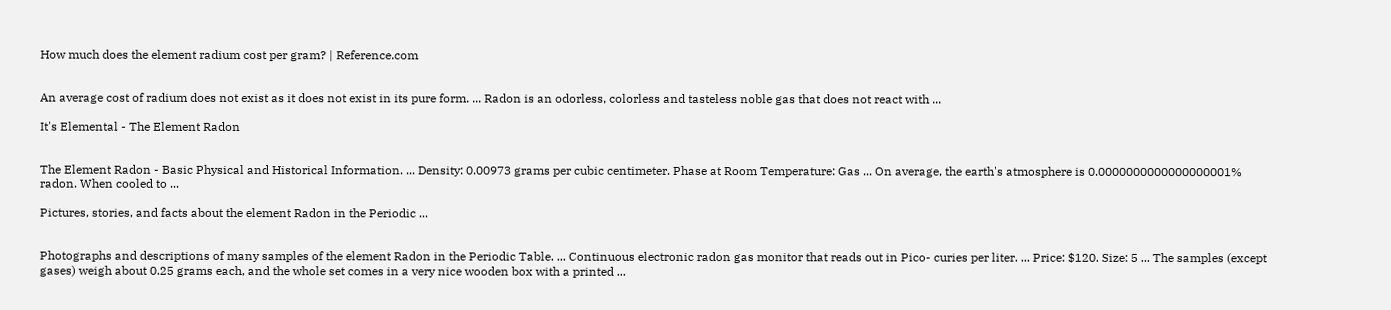How much does the element radium cost per gram? | Reference.com


An average cost of radium does not exist as it does not exist in its pure form. ... Radon is an odorless, colorless and tasteless noble gas that does not react with ...

It's Elemental - The Element Radon


The Element Radon - Basic Physical and Historical Information. ... Density: 0.00973 grams per cubic centimeter. Phase at Room Temperature: Gas ... On average, the earth's atmosphere is 0.0000000000000000001% radon. When cooled to ...

Pictures, stories, and facts about the element Radon in the Periodic ...


Photographs and descriptions of many samples of the element Radon in the Periodic Table. ... Continuous electronic radon gas monitor that reads out in Pico- curies per liter. ... Price: $120. Size: 5 ... The samples (except gases) weigh about 0.25 grams each, and the whole set comes in a very nice wooden box with a printed ...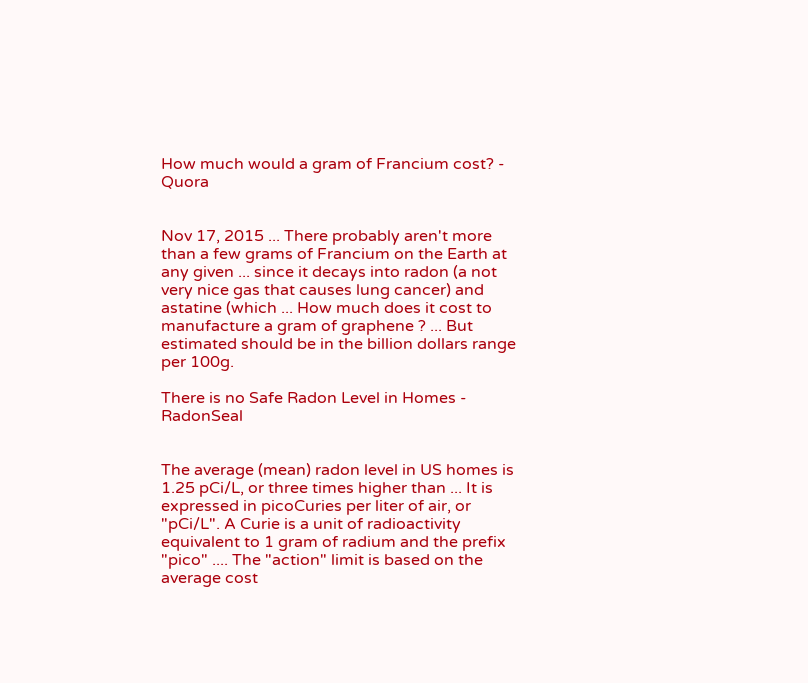How much would a gram of Francium cost? - Quora


Nov 17, 2015 ... There probably aren't more than a few grams of Francium on the Earth at any given ... since it decays into radon (a not very nice gas that causes lung cancer) and astatine (which ... How much does it cost to manufacture a gram of graphene ? ... But estimated should be in the billion dollars range per 100g.

There is no Safe Radon Level in Homes - RadonSeal


The average (mean) radon level in US homes is 1.25 pCi/L, or three times higher than ... It is expressed in picoCuries per liter of air, or "pCi/L". A Curie is a unit of radioactivity equivalent to 1 gram of radium and the prefix "pico" .... The "action" limit is based on the average cost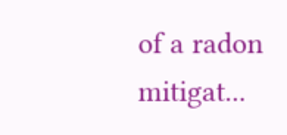of a radon mitigat...